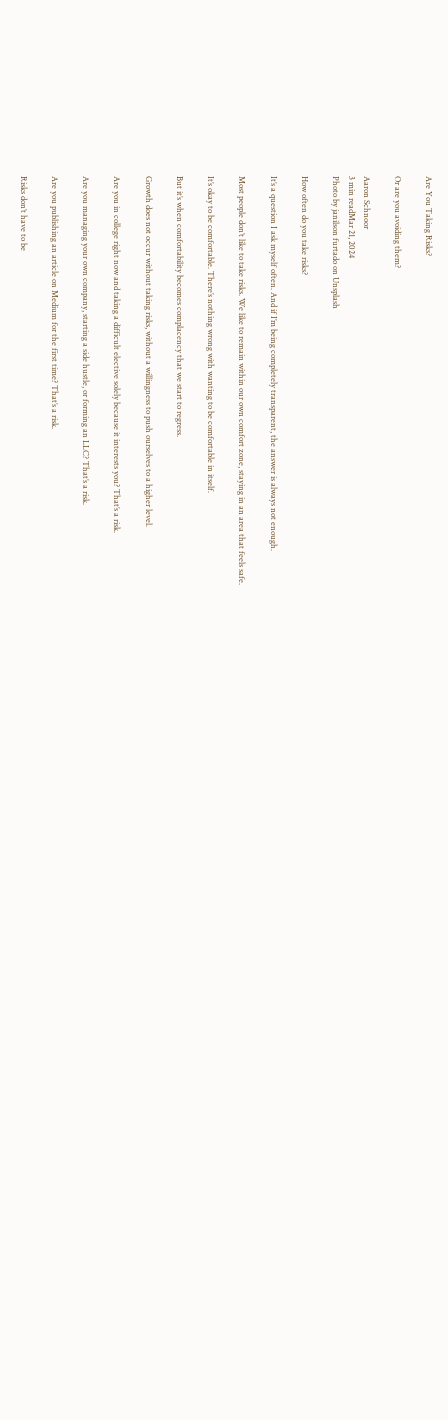Are You Taking Risks?

Or are you avoiding them?

Aaron Schnoor
3 min readMar 21, 2024
Photo by janilson furtado on Unsplash

How often do you take risks?

It’s a question I ask myself often. And if I’m being completely transparent, the answer is always not enough.

Most people don’t like to take risks. We like to remain within our own comfort zone, staying in an area that feels safe.

It’s okay to be comfortable. There’s nothing wrong with wanting to be comfortable in itself.

But it’s when comfortability becomes complacency that we start to regress.

Growth does not occur without taking risks, without a willingness to push ourselves to a higher level.

Are you in college right now and taking a difficult elective solely because it interests you? That’s a risk.

Are you managing your own company, starting a side hustle, or forming an LLC? That’s a risk.

Are you publishing an article on Medium for the first time? That’s a risk.

Risks don’t have to be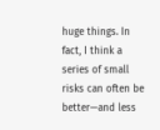huge things. In fact, I think a series of small risks can often be better—and less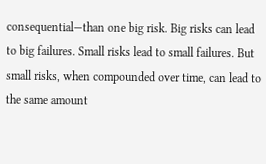consequential—than one big risk. Big risks can lead to big failures. Small risks lead to small failures. But small risks, when compounded over time, can lead to the same amount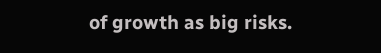of growth as big risks.